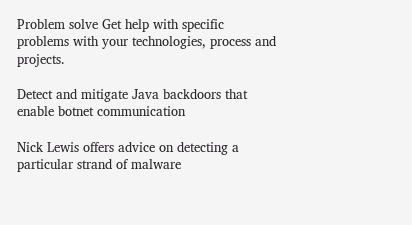Problem solve Get help with specific problems with your technologies, process and projects.

Detect and mitigate Java backdoors that enable botnet communication

Nick Lewis offers advice on detecting a particular strand of malware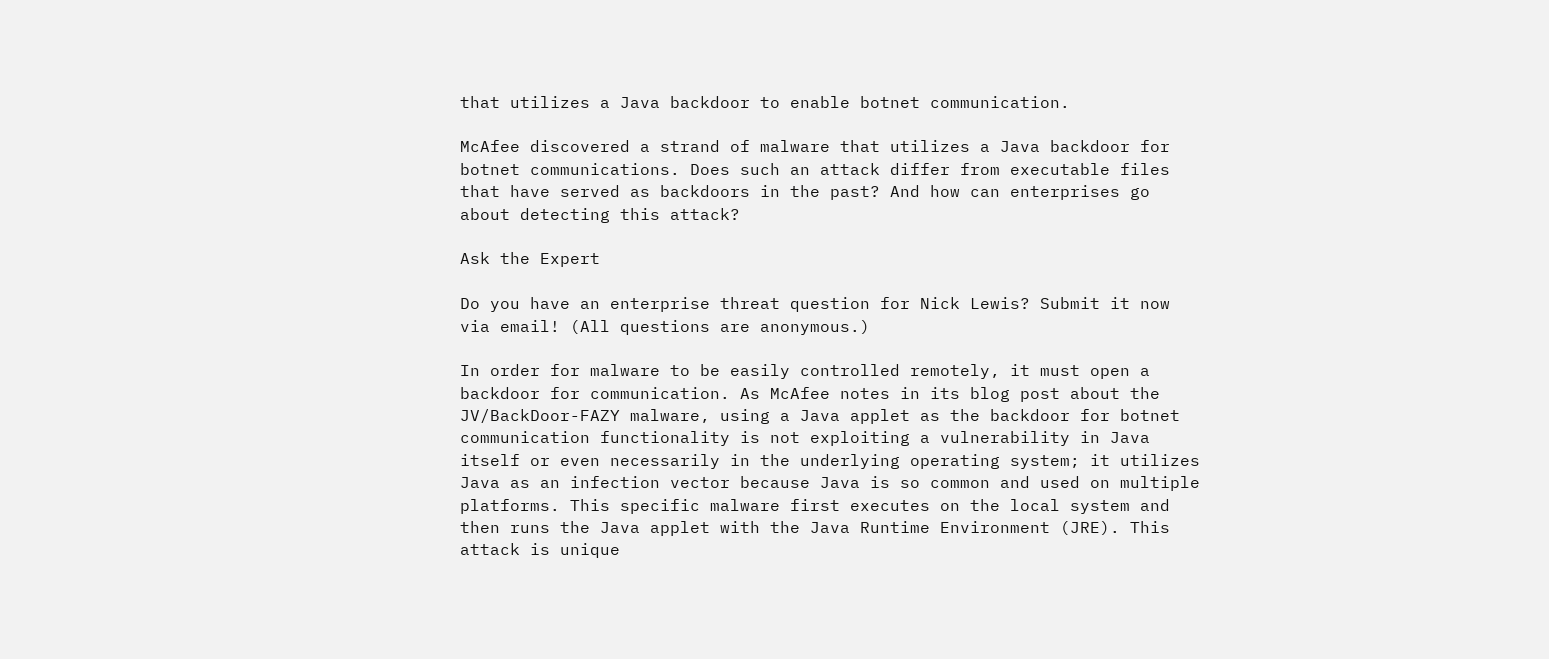that utilizes a Java backdoor to enable botnet communication.

McAfee discovered a strand of malware that utilizes a Java backdoor for botnet communications. Does such an attack differ from executable files that have served as backdoors in the past? And how can enterprises go about detecting this attack?

Ask the Expert

Do you have an enterprise threat question for Nick Lewis? Submit it now via email! (All questions are anonymous.)

In order for malware to be easily controlled remotely, it must open a backdoor for communication. As McAfee notes in its blog post about the JV/BackDoor-FAZY malware, using a Java applet as the backdoor for botnet communication functionality is not exploiting a vulnerability in Java itself or even necessarily in the underlying operating system; it utilizes Java as an infection vector because Java is so common and used on multiple platforms. This specific malware first executes on the local system and then runs the Java applet with the Java Runtime Environment (JRE). This attack is unique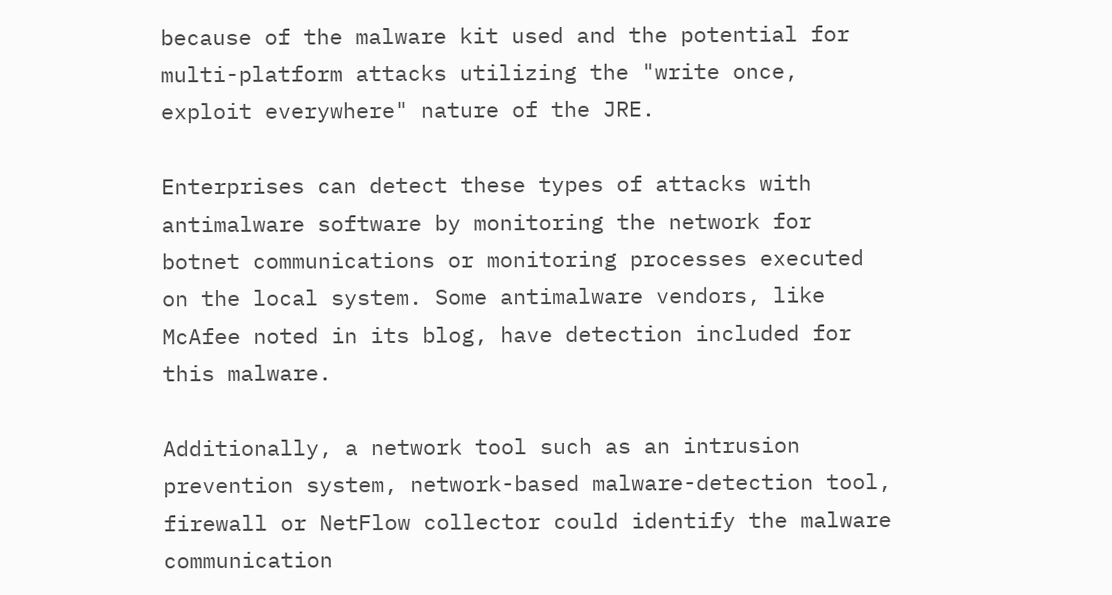because of the malware kit used and the potential for multi-platform attacks utilizing the "write once, exploit everywhere" nature of the JRE.

Enterprises can detect these types of attacks with antimalware software by monitoring the network for botnet communications or monitoring processes executed on the local system. Some antimalware vendors, like McAfee noted in its blog, have detection included for this malware.

Additionally, a network tool such as an intrusion prevention system, network-based malware-detection tool, firewall or NetFlow collector could identify the malware communication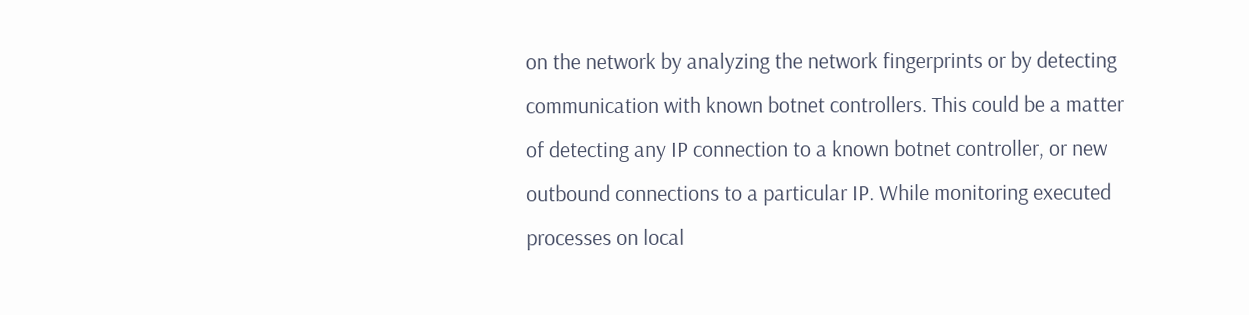on the network by analyzing the network fingerprints or by detecting communication with known botnet controllers. This could be a matter of detecting any IP connection to a known botnet controller, or new outbound connections to a particular IP. While monitoring executed processes on local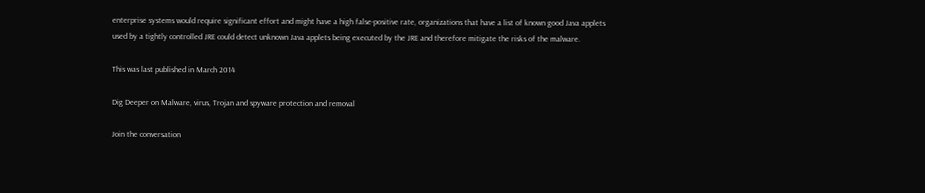enterprise systems would require significant effort and might have a high false-positive rate, organizations that have a list of known good Java applets used by a tightly controlled JRE could detect unknown Java applets being executed by the JRE and therefore mitigate the risks of the malware.

This was last published in March 2014

Dig Deeper on Malware, virus, Trojan and spyware protection and removal

Join the conversation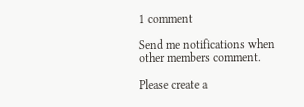1 comment

Send me notifications when other members comment.

Please create a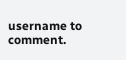username to comment.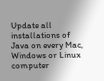Update all installations of Java on every Mac, Windows or Linux computer